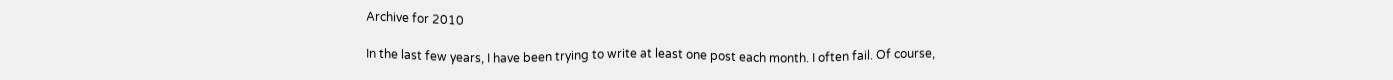Archive for 2010

In the last few years, I have been trying to write at least one post each month. I often fail. Of course,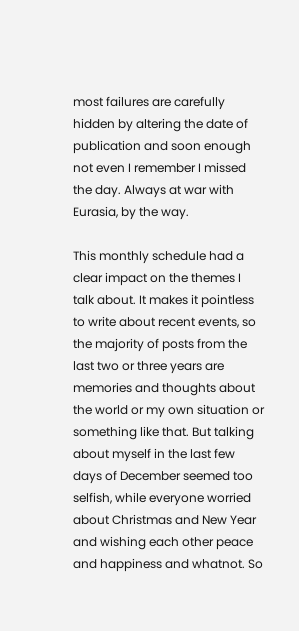most failures are carefully hidden by altering the date of publication and soon enough not even I remember I missed the day. Always at war with Eurasia, by the way.

This monthly schedule had a clear impact on the themes I talk about. It makes it pointless to write about recent events, so the majority of posts from the last two or three years are memories and thoughts about the world or my own situation or something like that. But talking about myself in the last few days of December seemed too selfish, while everyone worried about Christmas and New Year and wishing each other peace and happiness and whatnot. So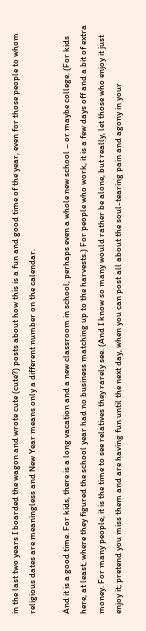in the last two years I boarded the wagon and wrote cute (cute?) posts about how this is a fun and good time of the year, even for those people to whom religious dates are meaningless and New Year means only a different number on the calendar.

And it is a good time. For kids, there is a long vacation and a new classroom in school, perhaps even a whole new school – or maybe college. (For kids here, at least, where they figured the school year had no business matching up to the harvests.) For people who work, it is a few days off and a bit of extra money. For many people, it is the time to see relatives they rarely see. (And I know so many would rather be alone, but really, let those who enjoy it just enjoy it; pretend you miss them and are having fun until the next day, when you can post all about the soul-tearing pain and agony in your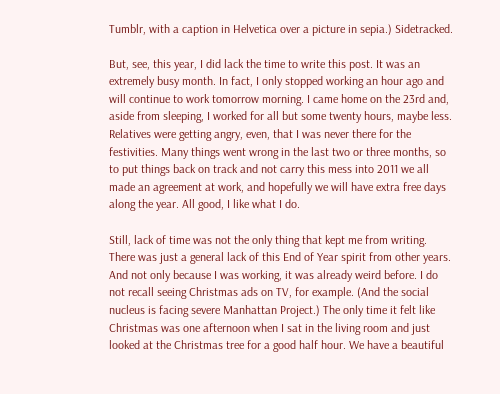Tumblr, with a caption in Helvetica over a picture in sepia.) Sidetracked.

But, see, this year, I did lack the time to write this post. It was an extremely busy month. In fact, I only stopped working an hour ago and will continue to work tomorrow morning. I came home on the 23rd and, aside from sleeping, I worked for all but some twenty hours, maybe less. Relatives were getting angry, even, that I was never there for the festivities. Many things went wrong in the last two or three months, so to put things back on track and not carry this mess into 2011 we all made an agreement at work, and hopefully we will have extra free days along the year. All good, I like what I do.

Still, lack of time was not the only thing that kept me from writing. There was just a general lack of this End of Year spirit from other years. And not only because I was working, it was already weird before. I do not recall seeing Christmas ads on TV, for example. (And the social nucleus is facing severe Manhattan Project.) The only time it felt like Christmas was one afternoon when I sat in the living room and just looked at the Christmas tree for a good half hour. We have a beautiful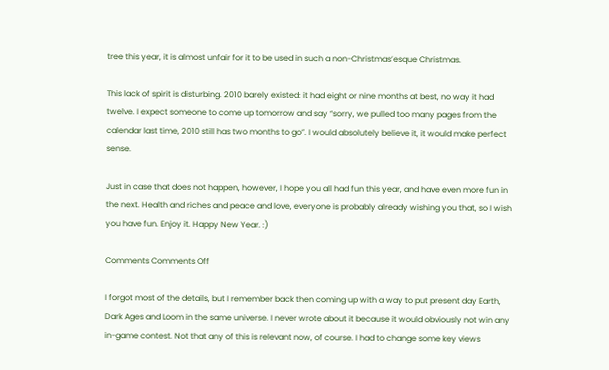tree this year, it is almost unfair for it to be used in such a non-Christmas’esque Christmas.

This lack of spirit is disturbing. 2010 barely existed: it had eight or nine months at best, no way it had twelve. I expect someone to come up tomorrow and say “sorry, we pulled too many pages from the calendar last time, 2010 still has two months to go”. I would absolutely believe it, it would make perfect sense.

Just in case that does not happen, however, I hope you all had fun this year, and have even more fun in the next. Health and riches and peace and love, everyone is probably already wishing you that, so I wish you have fun. Enjoy it. Happy New Year. :)

Comments Comments Off

I forgot most of the details, but I remember back then coming up with a way to put present day Earth, Dark Ages and Loom in the same universe. I never wrote about it because it would obviously not win any in-game contest. Not that any of this is relevant now, of course. I had to change some key views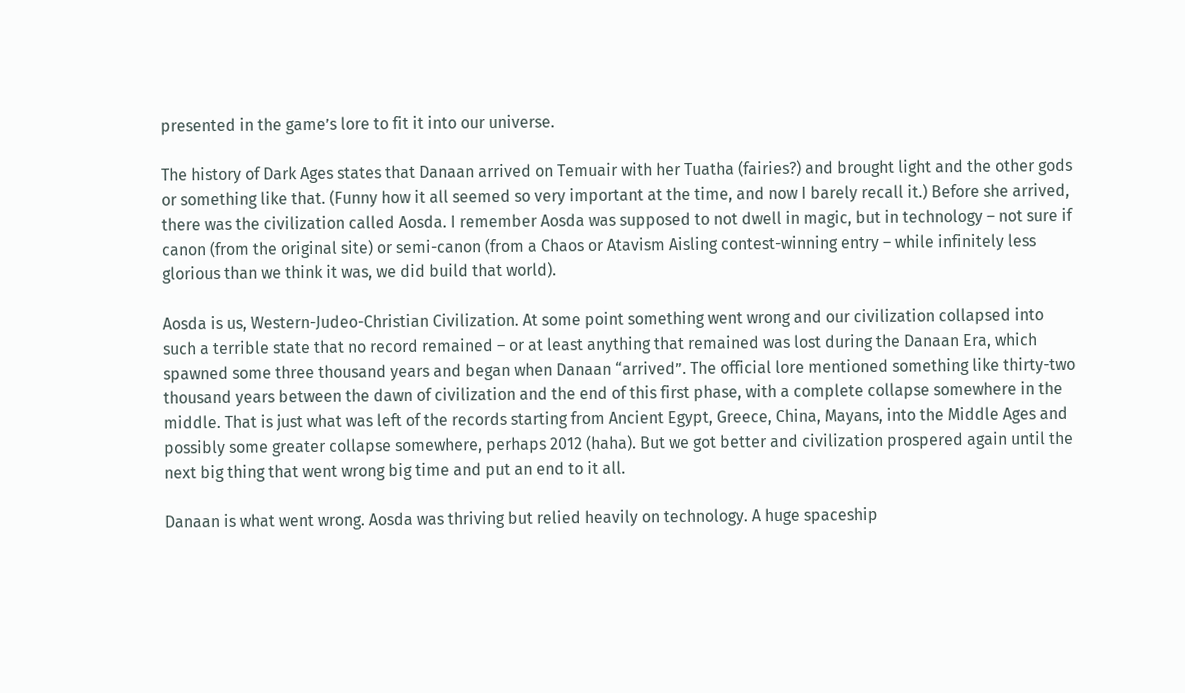presented in the game’s lore to fit it into our universe.

The history of Dark Ages states that Danaan arrived on Temuair with her Tuatha (fairies?) and brought light and the other gods or something like that. (Funny how it all seemed so very important at the time, and now I barely recall it.) Before she arrived, there was the civilization called Aosda. I remember Aosda was supposed to not dwell in magic, but in technology – not sure if canon (from the original site) or semi-canon (from a Chaos or Atavism Aisling contest-winning entry – while infinitely less glorious than we think it was, we did build that world).

Aosda is us, Western-Judeo-Christian Civilization. At some point something went wrong and our civilization collapsed into such a terrible state that no record remained – or at least anything that remained was lost during the Danaan Era, which spawned some three thousand years and began when Danaan “arrived”. The official lore mentioned something like thirty-two thousand years between the dawn of civilization and the end of this first phase, with a complete collapse somewhere in the middle. That is just what was left of the records starting from Ancient Egypt, Greece, China, Mayans, into the Middle Ages and possibly some greater collapse somewhere, perhaps 2012 (haha). But we got better and civilization prospered again until the next big thing that went wrong big time and put an end to it all.

Danaan is what went wrong. Aosda was thriving but relied heavily on technology. A huge spaceship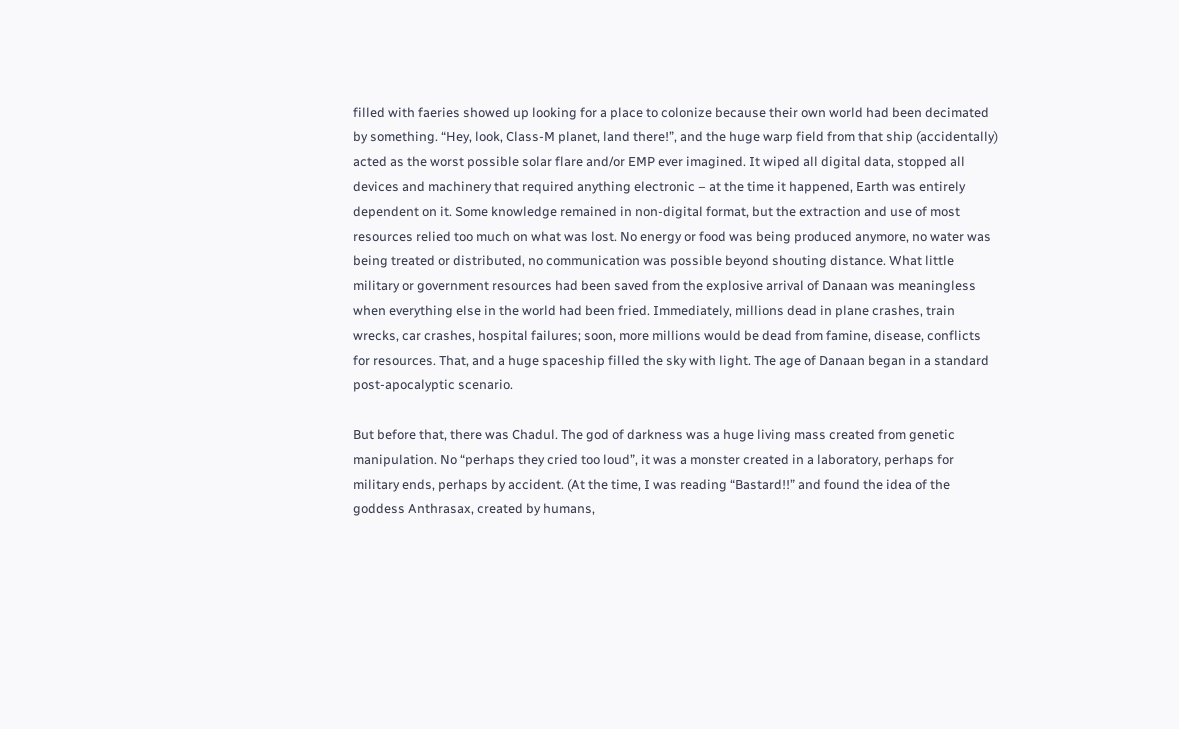filled with faeries showed up looking for a place to colonize because their own world had been decimated by something. “Hey, look, Class-M planet, land there!”, and the huge warp field from that ship (accidentally) acted as the worst possible solar flare and/or EMP ever imagined. It wiped all digital data, stopped all devices and machinery that required anything electronic – at the time it happened, Earth was entirely dependent on it. Some knowledge remained in non-digital format, but the extraction and use of most resources relied too much on what was lost. No energy or food was being produced anymore, no water was being treated or distributed, no communication was possible beyond shouting distance. What little military or government resources had been saved from the explosive arrival of Danaan was meaningless when everything else in the world had been fried. Immediately, millions dead in plane crashes, train wrecks, car crashes, hospital failures; soon, more millions would be dead from famine, disease, conflicts for resources. That, and a huge spaceship filled the sky with light. The age of Danaan began in a standard post-apocalyptic scenario.

But before that, there was Chadul. The god of darkness was a huge living mass created from genetic manipulation. No “perhaps they cried too loud”, it was a monster created in a laboratory, perhaps for military ends, perhaps by accident. (At the time, I was reading “Bastard!!” and found the idea of the goddess Anthrasax, created by humans,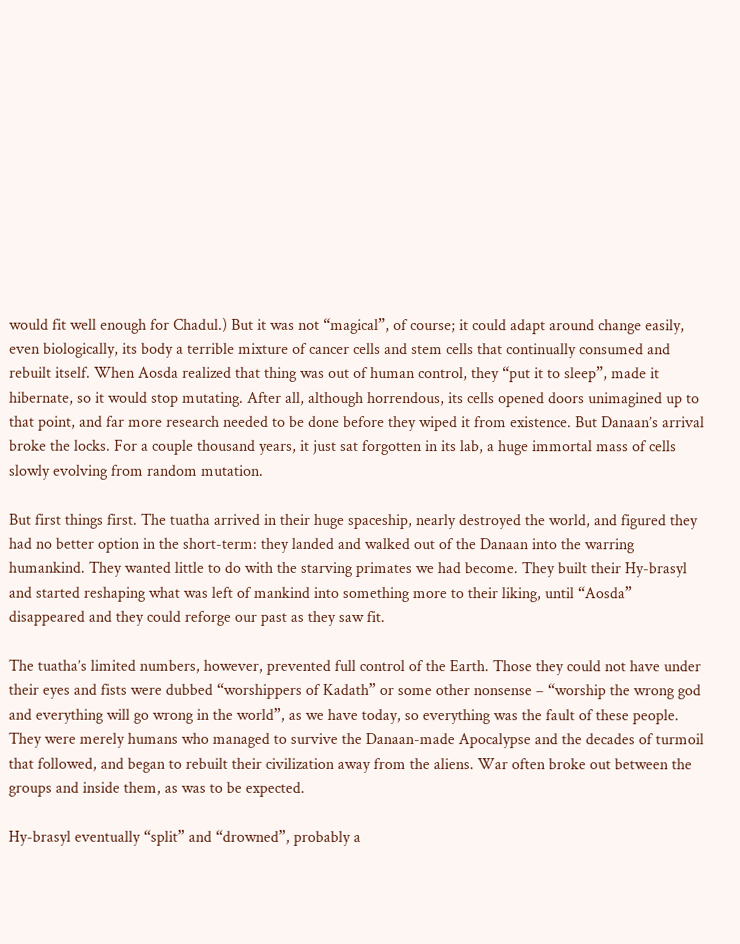would fit well enough for Chadul.) But it was not “magical”, of course; it could adapt around change easily, even biologically, its body a terrible mixture of cancer cells and stem cells that continually consumed and rebuilt itself. When Aosda realized that thing was out of human control, they “put it to sleep”, made it hibernate, so it would stop mutating. After all, although horrendous, its cells opened doors unimagined up to that point, and far more research needed to be done before they wiped it from existence. But Danaan’s arrival broke the locks. For a couple thousand years, it just sat forgotten in its lab, a huge immortal mass of cells slowly evolving from random mutation.

But first things first. The tuatha arrived in their huge spaceship, nearly destroyed the world, and figured they had no better option in the short-term: they landed and walked out of the Danaan into the warring humankind. They wanted little to do with the starving primates we had become. They built their Hy-brasyl and started reshaping what was left of mankind into something more to their liking, until “Aosda” disappeared and they could reforge our past as they saw fit.

The tuatha’s limited numbers, however, prevented full control of the Earth. Those they could not have under their eyes and fists were dubbed “worshippers of Kadath” or some other nonsense – “worship the wrong god and everything will go wrong in the world”, as we have today, so everything was the fault of these people. They were merely humans who managed to survive the Danaan-made Apocalypse and the decades of turmoil that followed, and began to rebuilt their civilization away from the aliens. War often broke out between the groups and inside them, as was to be expected.

Hy-brasyl eventually “split” and “drowned”, probably a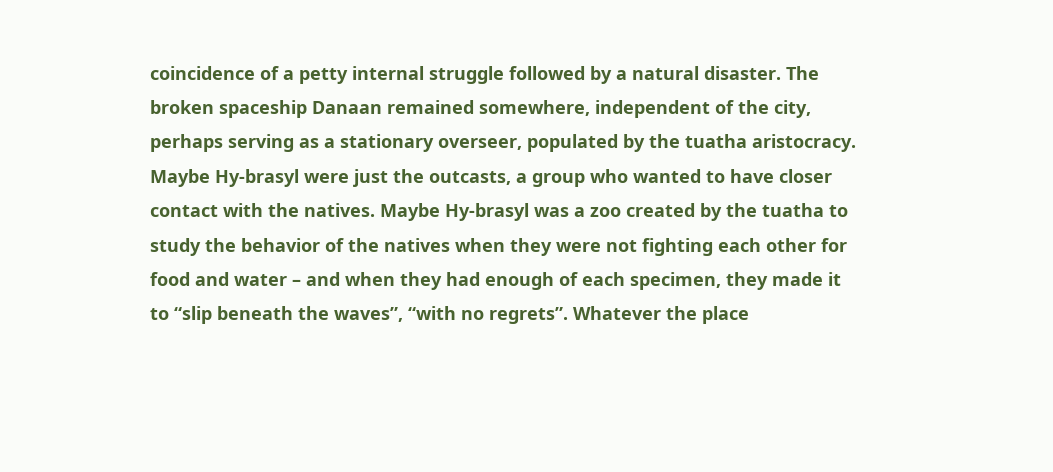coincidence of a petty internal struggle followed by a natural disaster. The broken spaceship Danaan remained somewhere, independent of the city, perhaps serving as a stationary overseer, populated by the tuatha aristocracy. Maybe Hy-brasyl were just the outcasts, a group who wanted to have closer contact with the natives. Maybe Hy-brasyl was a zoo created by the tuatha to study the behavior of the natives when they were not fighting each other for food and water – and when they had enough of each specimen, they made it to “slip beneath the waves”, “with no regrets”. Whatever the place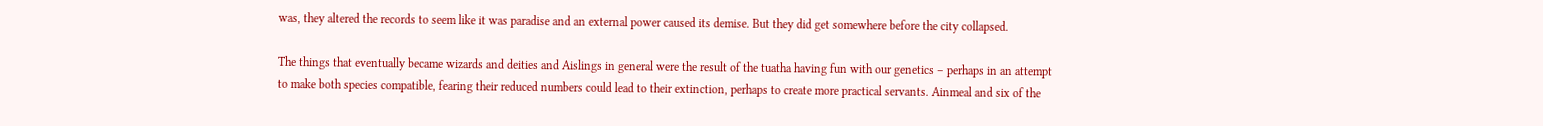was, they altered the records to seem like it was paradise and an external power caused its demise. But they did get somewhere before the city collapsed.

The things that eventually became wizards and deities and Aislings in general were the result of the tuatha having fun with our genetics – perhaps in an attempt to make both species compatible, fearing their reduced numbers could lead to their extinction, perhaps to create more practical servants. Ainmeal and six of the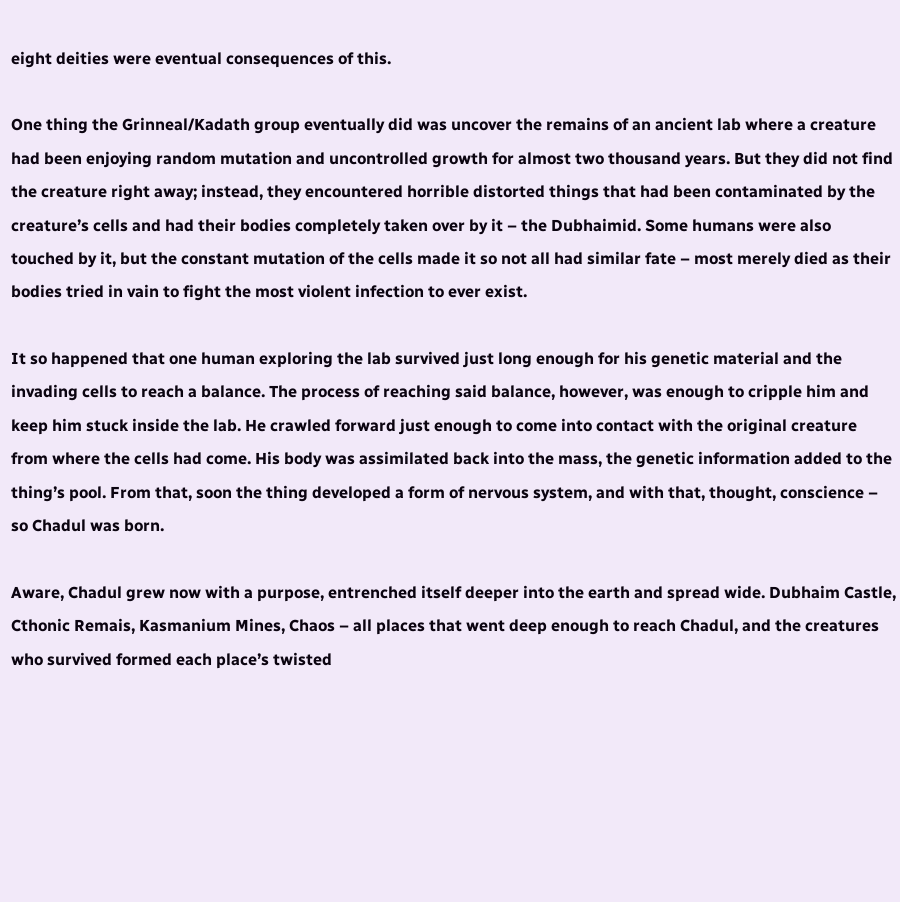eight deities were eventual consequences of this.

One thing the Grinneal/Kadath group eventually did was uncover the remains of an ancient lab where a creature had been enjoying random mutation and uncontrolled growth for almost two thousand years. But they did not find the creature right away; instead, they encountered horrible distorted things that had been contaminated by the creature’s cells and had their bodies completely taken over by it – the Dubhaimid. Some humans were also touched by it, but the constant mutation of the cells made it so not all had similar fate – most merely died as their bodies tried in vain to fight the most violent infection to ever exist.

It so happened that one human exploring the lab survived just long enough for his genetic material and the invading cells to reach a balance. The process of reaching said balance, however, was enough to cripple him and keep him stuck inside the lab. He crawled forward just enough to come into contact with the original creature from where the cells had come. His body was assimilated back into the mass, the genetic information added to the thing’s pool. From that, soon the thing developed a form of nervous system, and with that, thought, conscience – so Chadul was born.

Aware, Chadul grew now with a purpose, entrenched itself deeper into the earth and spread wide. Dubhaim Castle, Cthonic Remais, Kasmanium Mines, Chaos – all places that went deep enough to reach Chadul, and the creatures who survived formed each place’s twisted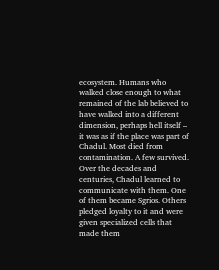ecosystem. Humans who walked close enough to what remained of the lab believed to have walked into a different dimension, perhaps hell itself – it was as if the place was part of Chadul. Most died from contamination. A few survived. Over the decades and centuries, Chadul learned to communicate with them. One of them became Sgrios. Others pledged loyalty to it and were given specialized cells that made them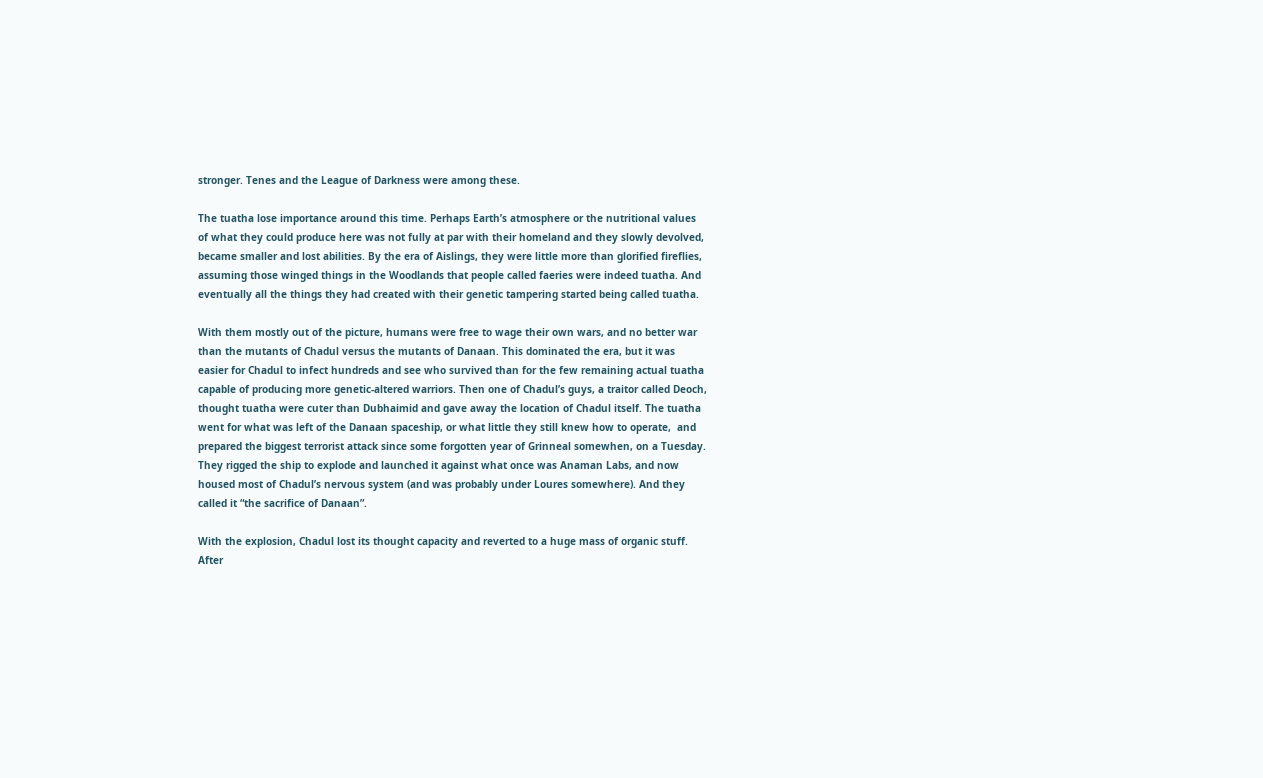stronger. Tenes and the League of Darkness were among these.

The tuatha lose importance around this time. Perhaps Earth’s atmosphere or the nutritional values of what they could produce here was not fully at par with their homeland and they slowly devolved, became smaller and lost abilities. By the era of Aislings, they were little more than glorified fireflies, assuming those winged things in the Woodlands that people called faeries were indeed tuatha. And eventually all the things they had created with their genetic tampering started being called tuatha.

With them mostly out of the picture, humans were free to wage their own wars, and no better war than the mutants of Chadul versus the mutants of Danaan. This dominated the era, but it was easier for Chadul to infect hundreds and see who survived than for the few remaining actual tuatha capable of producing more genetic-altered warriors. Then one of Chadul’s guys, a traitor called Deoch, thought tuatha were cuter than Dubhaimid and gave away the location of Chadul itself. The tuatha went for what was left of the Danaan spaceship, or what little they still knew how to operate,  and prepared the biggest terrorist attack since some forgotten year of Grinneal somewhen, on a Tuesday. They rigged the ship to explode and launched it against what once was Anaman Labs, and now housed most of Chadul’s nervous system (and was probably under Loures somewhere). And they called it “the sacrifice of Danaan”.

With the explosion, Chadul lost its thought capacity and reverted to a huge mass of organic stuff. After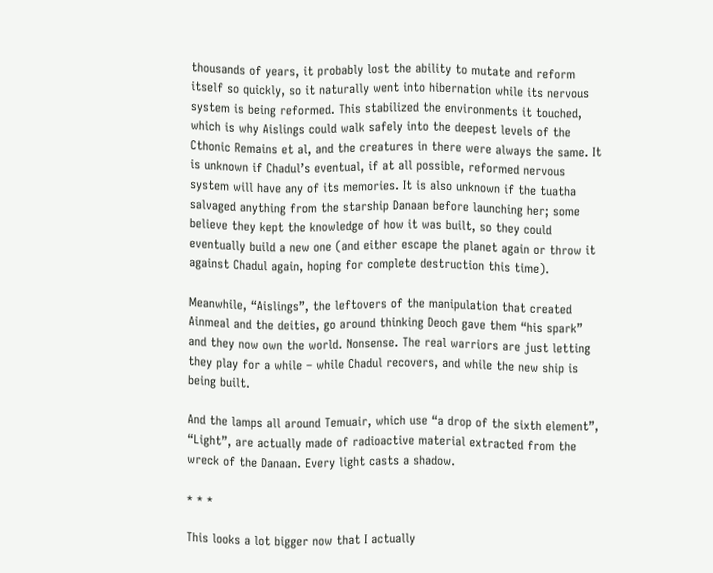thousands of years, it probably lost the ability to mutate and reform itself so quickly, so it naturally went into hibernation while its nervous system is being reformed. This stabilized the environments it touched, which is why Aislings could walk safely into the deepest levels of the Cthonic Remains et al, and the creatures in there were always the same. It is unknown if Chadul’s eventual, if at all possible, reformed nervous system will have any of its memories. It is also unknown if the tuatha salvaged anything from the starship Danaan before launching her; some believe they kept the knowledge of how it was built, so they could eventually build a new one (and either escape the planet again or throw it against Chadul again, hoping for complete destruction this time).

Meanwhile, “Aislings”, the leftovers of the manipulation that created Ainmeal and the deities, go around thinking Deoch gave them “his spark” and they now own the world. Nonsense. The real warriors are just letting they play for a while – while Chadul recovers, and while the new ship is being built.

And the lamps all around Temuair, which use “a drop of the sixth element”, “Light”, are actually made of radioactive material extracted from the wreck of the Danaan. Every light casts a shadow.

* * *

This looks a lot bigger now that I actually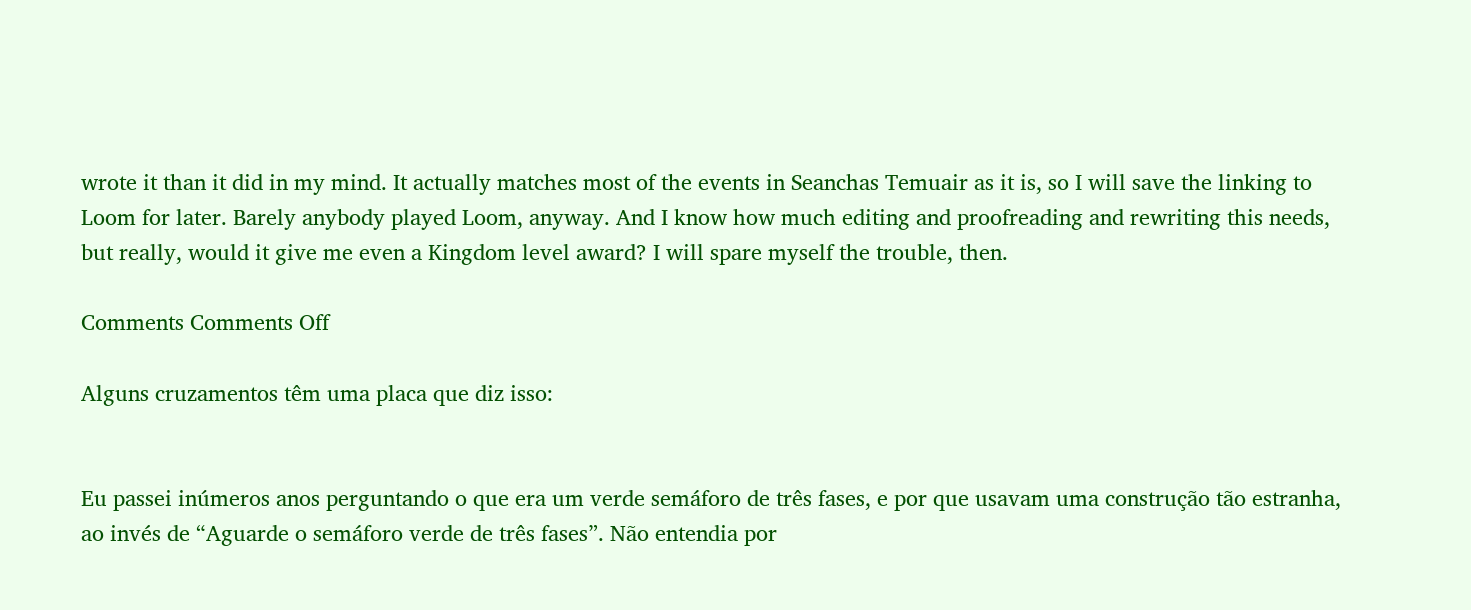wrote it than it did in my mind. It actually matches most of the events in Seanchas Temuair as it is, so I will save the linking to Loom for later. Barely anybody played Loom, anyway. And I know how much editing and proofreading and rewriting this needs, but really, would it give me even a Kingdom level award? I will spare myself the trouble, then.

Comments Comments Off

Alguns cruzamentos têm uma placa que diz isso:


Eu passei inúmeros anos perguntando o que era um verde semáforo de três fases, e por que usavam uma construção tão estranha, ao invés de “Aguarde o semáforo verde de três fases”. Não entendia por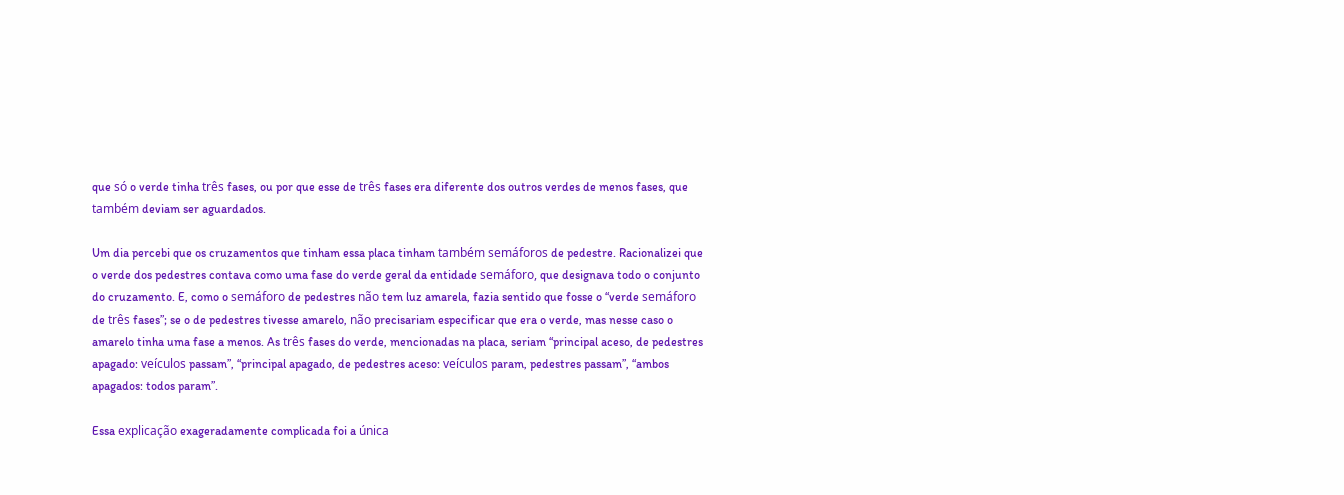que só o verde tinha três fases, ou por que esse de três fases era diferente dos outros verdes de menos fases, que também deviam ser aguardados.

Um dia percebi que os cruzamentos que tinham essa placa tinham também semáforos de pedestre. Racionalizei que o verde dos pedestres contava como uma fase do verde geral da entidade semáforo, que designava todo o conjunto do cruzamento. E, como o semáforo de pedestres não tem luz amarela, fazia sentido que fosse o “verde semáforo de três fases”; se o de pedestres tivesse amarelo, não precisariam especificar que era o verde, mas nesse caso o amarelo tinha uma fase a menos. As três fases do verde, mencionadas na placa, seriam “principal aceso, de pedestres apagado: veículos passam”, “principal apagado, de pedestres aceso: veículos param, pedestres passam”, “ambos apagados: todos param”.

Essa explicação exageradamente complicada foi a única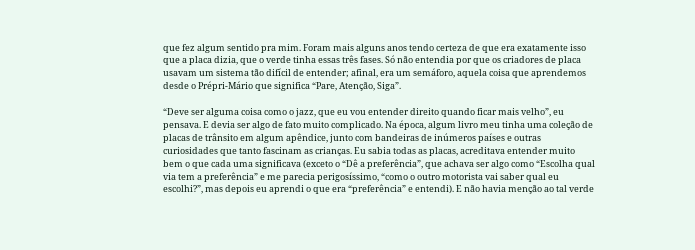que fez algum sentido pra mim. Foram mais alguns anos tendo certeza de que era exatamente isso que a placa dizia, que o verde tinha essas três fases. Só não entendia por que os criadores de placa usavam um sistema tão difícil de entender; afinal, era um semáforo, aquela coisa que aprendemos desde o Prépri-Mário que significa “Pare, Atenção, Siga”.

“Deve ser alguma coisa como o jazz, que eu vou entender direito quando ficar mais velho”, eu pensava. E devia ser algo de fato muito complicado. Na época, algum livro meu tinha uma coleção de placas de trânsito em algum apêndice, junto com bandeiras de inúmeros países e outras curiosidades que tanto fascinam as crianças. Eu sabia todas as placas, acreditava entender muito bem o que cada uma significava (exceto o “Dê a preferência”, que achava ser algo como “Escolha qual via tem a preferência” e me parecia perigosíssimo, “como o outro motorista vai saber qual eu escolhi?”, mas depois eu aprendi o que era “preferência” e entendi). E não havia menção ao tal verde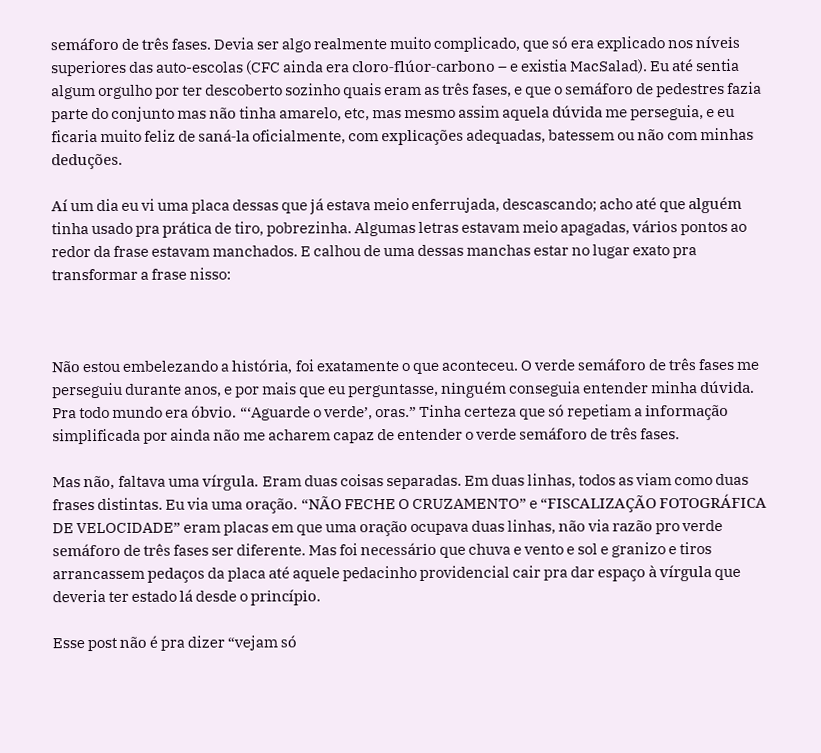semáforo de três fases. Devia ser algo realmente muito complicado, que só era explicado nos níveis superiores das auto-escolas (CFC ainda era cloro-flúor-carbono – e existia MacSalad). Eu até sentia algum orgulho por ter descoberto sozinho quais eram as três fases, e que o semáforo de pedestres fazia parte do conjunto mas não tinha amarelo, etc, mas mesmo assim aquela dúvida me perseguia, e eu ficaria muito feliz de saná-la oficialmente, com explicações adequadas, batessem ou não com minhas deduções.

Aí um dia eu vi uma placa dessas que já estava meio enferrujada, descascando; acho até que alguém tinha usado pra prática de tiro, pobrezinha. Algumas letras estavam meio apagadas, vários pontos ao redor da frase estavam manchados. E calhou de uma dessas manchas estar no lugar exato pra transformar a frase nisso:



Não estou embelezando a história, foi exatamente o que aconteceu. O verde semáforo de três fases me perseguiu durante anos, e por mais que eu perguntasse, ninguém conseguia entender minha dúvida. Pra todo mundo era óbvio. “‘Aguarde o verde’, oras.” Tinha certeza que só repetiam a informação simplificada por ainda não me acharem capaz de entender o verde semáforo de três fases.

Mas não, faltava uma vírgula. Eram duas coisas separadas. Em duas linhas, todos as viam como duas frases distintas. Eu via uma oração. “NÃO FECHE O CRUZAMENTO” e “FISCALIZAÇÃO FOTOGRÁFICA DE VELOCIDADE” eram placas em que uma oração ocupava duas linhas, não via razão pro verde semáforo de três fases ser diferente. Mas foi necessário que chuva e vento e sol e granizo e tiros arrancassem pedaços da placa até aquele pedacinho providencial cair pra dar espaço à vírgula que deveria ter estado lá desde o princípio.

Esse post não é pra dizer “vejam só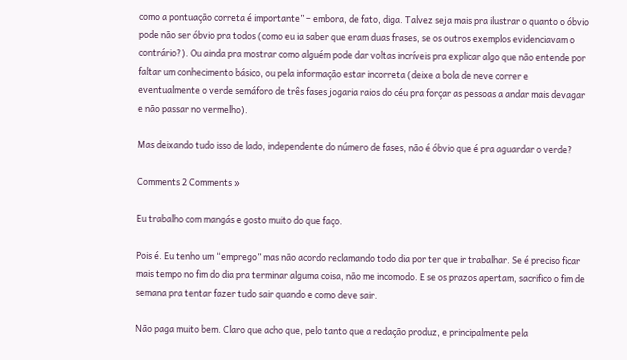como a pontuação correta é importante” – embora, de fato, diga. Talvez seja mais pra ilustrar o quanto o óbvio pode não ser óbvio pra todos (como eu ia saber que eram duas frases, se os outros exemplos evidenciavam o contrário?). Ou ainda pra mostrar como alguém pode dar voltas incríveis pra explicar algo que não entende por faltar um conhecimento básico, ou pela informação estar incorreta (deixe a bola de neve correr e eventualmente o verde semáforo de três fases jogaria raios do céu pra forçar as pessoas a andar mais devagar e não passar no vermelho).

Mas deixando tudo isso de lado, independente do número de fases, não é óbvio que é pra aguardar o verde?

Comments 2 Comments »

Eu trabalho com mangás e gosto muito do que faço.

Pois é. Eu tenho um “emprego” mas não acordo reclamando todo dia por ter que ir trabalhar. Se é preciso ficar mais tempo no fim do dia pra terminar alguma coisa, não me incomodo. E se os prazos apertam, sacrifico o fim de semana pra tentar fazer tudo sair quando e como deve sair.

Não paga muito bem. Claro que acho que, pelo tanto que a redação produz, e principalmente pela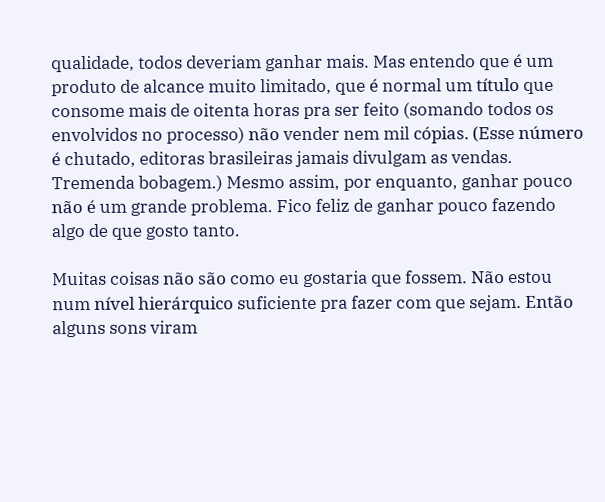qualidade, todos deveriam ganhar mais. Mas entendo que é um produto de alcance muito limitado, que é normal um título que consome mais de oitenta horas pra ser feito (somando todos os envolvidos no processo) não vender nem mil cópias. (Esse número é chutado, editoras brasileiras jamais divulgam as vendas. Tremenda bobagem.) Mesmo assim, por enquanto, ganhar pouco não é um grande problema. Fico feliz de ganhar pouco fazendo algo de que gosto tanto.

Muitas coisas não são como eu gostaria que fossem. Não estou num nível hierárquico suficiente pra fazer com que sejam. Então alguns sons viram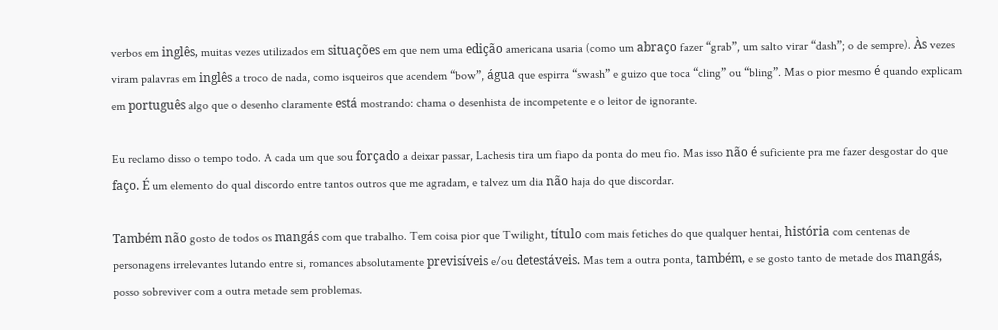verbos em inglês, muitas vezes utilizados em situações em que nem uma edição americana usaria (como um abraço fazer “grab”, um salto virar “dash”; o de sempre). Às vezes viram palavras em inglês a troco de nada, como isqueiros que acendem “bow”, água que espirra “swash” e guizo que toca “cling” ou “bling”. Mas o pior mesmo é quando explicam em português algo que o desenho claramente está mostrando: chama o desenhista de incompetente e o leitor de ignorante.

Eu reclamo disso o tempo todo. A cada um que sou forçado a deixar passar, Lachesis tira um fiapo da ponta do meu fio. Mas isso não é suficiente pra me fazer desgostar do que faço. É um elemento do qual discordo entre tantos outros que me agradam, e talvez um dia não haja do que discordar.

Também não gosto de todos os mangás com que trabalho. Tem coisa pior que Twilight, título com mais fetiches do que qualquer hentai, história com centenas de personagens irrelevantes lutando entre si, romances absolutamente previsíveis e/ou detestáveis. Mas tem a outra ponta, também, e se gosto tanto de metade dos mangás, posso sobreviver com a outra metade sem problemas.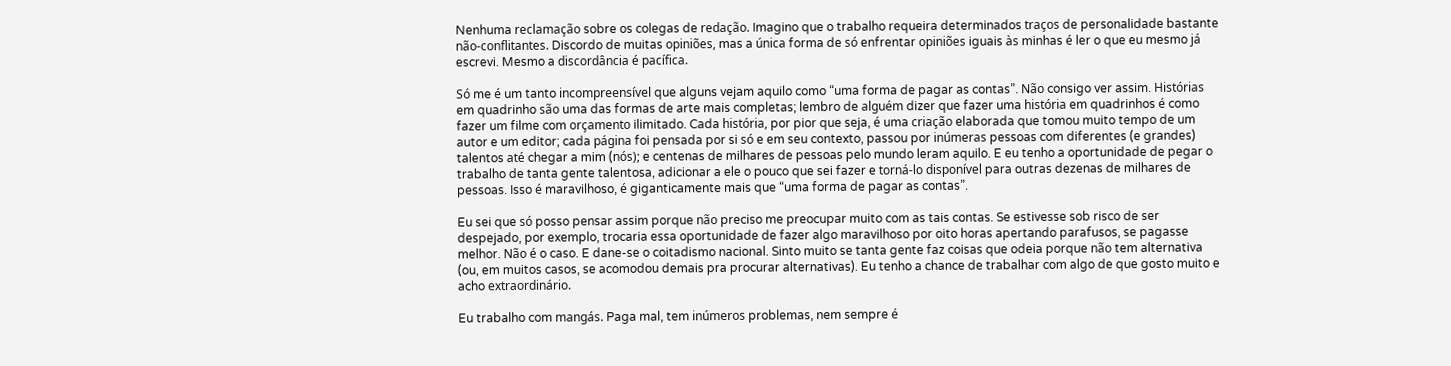Nenhuma reclamação sobre os colegas de redação. Imagino que o trabalho requeira determinados traços de personalidade bastante não-conflitantes. Discordo de muitas opiniões, mas a única forma de só enfrentar opiniões iguais às minhas é ler o que eu mesmo já escrevi. Mesmo a discordância é pacífica.

Só me é um tanto incompreensível que alguns vejam aquilo como “uma forma de pagar as contas”. Não consigo ver assim. Histórias em quadrinho são uma das formas de arte mais completas; lembro de alguém dizer que fazer uma história em quadrinhos é como fazer um filme com orçamento ilimitado. Cada história, por pior que seja, é uma criação elaborada que tomou muito tempo de um autor e um editor; cada página foi pensada por si só e em seu contexto, passou por inúmeras pessoas com diferentes (e grandes) talentos até chegar a mim (nós); e centenas de milhares de pessoas pelo mundo leram aquilo. E eu tenho a oportunidade de pegar o trabalho de tanta gente talentosa, adicionar a ele o pouco que sei fazer e torná-lo disponível para outras dezenas de milhares de pessoas. Isso é maravilhoso, é giganticamente mais que “uma forma de pagar as contas”.

Eu sei que só posso pensar assim porque não preciso me preocupar muito com as tais contas. Se estivesse sob risco de ser despejado, por exemplo, trocaria essa oportunidade de fazer algo maravilhoso por oito horas apertando parafusos, se pagasse melhor. Não é o caso. E dane-se o coitadismo nacional. Sinto muito se tanta gente faz coisas que odeia porque não tem alternativa (ou, em muitos casos, se acomodou demais pra procurar alternativas). Eu tenho a chance de trabalhar com algo de que gosto muito e acho extraordinário.

Eu trabalho com mangás. Paga mal, tem inúmeros problemas, nem sempre é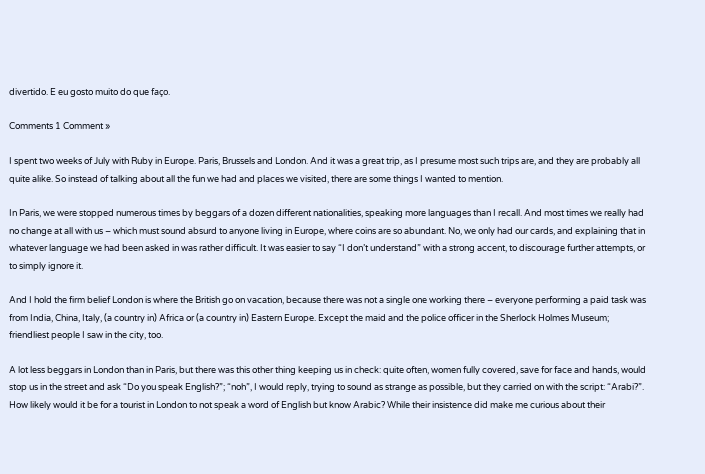divertido. E eu gosto muito do que faço.

Comments 1 Comment »

I spent two weeks of July with Ruby in Europe. Paris, Brussels and London. And it was a great trip, as I presume most such trips are, and they are probably all quite alike. So instead of talking about all the fun we had and places we visited, there are some things I wanted to mention.

In Paris, we were stopped numerous times by beggars of a dozen different nationalities, speaking more languages than I recall. And most times we really had no change at all with us – which must sound absurd to anyone living in Europe, where coins are so abundant. No, we only had our cards, and explaining that in whatever language we had been asked in was rather difficult. It was easier to say “I don’t understand” with a strong accent, to discourage further attempts, or to simply ignore it.

And I hold the firm belief London is where the British go on vacation, because there was not a single one working there – everyone performing a paid task was from India, China, Italy, (a country in) Africa or (a country in) Eastern Europe. Except the maid and the police officer in the Sherlock Holmes Museum; friendliest people I saw in the city, too.

A lot less beggars in London than in Paris, but there was this other thing keeping us in check: quite often, women fully covered, save for face and hands, would stop us in the street and ask “Do you speak English?”; “noh”, I would reply, trying to sound as strange as possible, but they carried on with the script: “Arabi?”. How likely would it be for a tourist in London to not speak a word of English but know Arabic? While their insistence did make me curious about their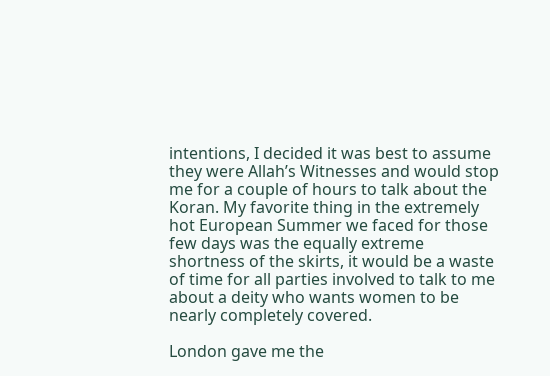intentions, I decided it was best to assume they were Allah’s Witnesses and would stop me for a couple of hours to talk about the Koran. My favorite thing in the extremely hot European Summer we faced for those few days was the equally extreme shortness of the skirts, it would be a waste of time for all parties involved to talk to me about a deity who wants women to be nearly completely covered.

London gave me the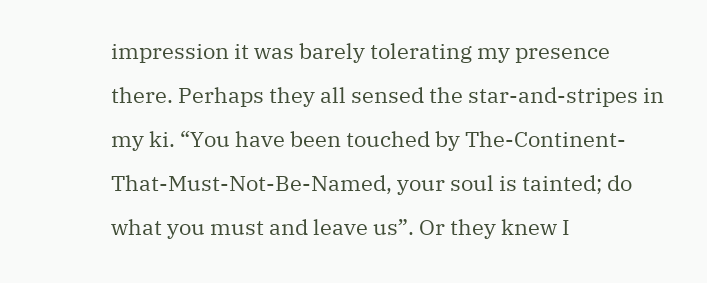impression it was barely tolerating my presence there. Perhaps they all sensed the star-and-stripes in my ki. “You have been touched by The-Continent-That-Must-Not-Be-Named, your soul is tainted; do what you must and leave us”. Or they knew I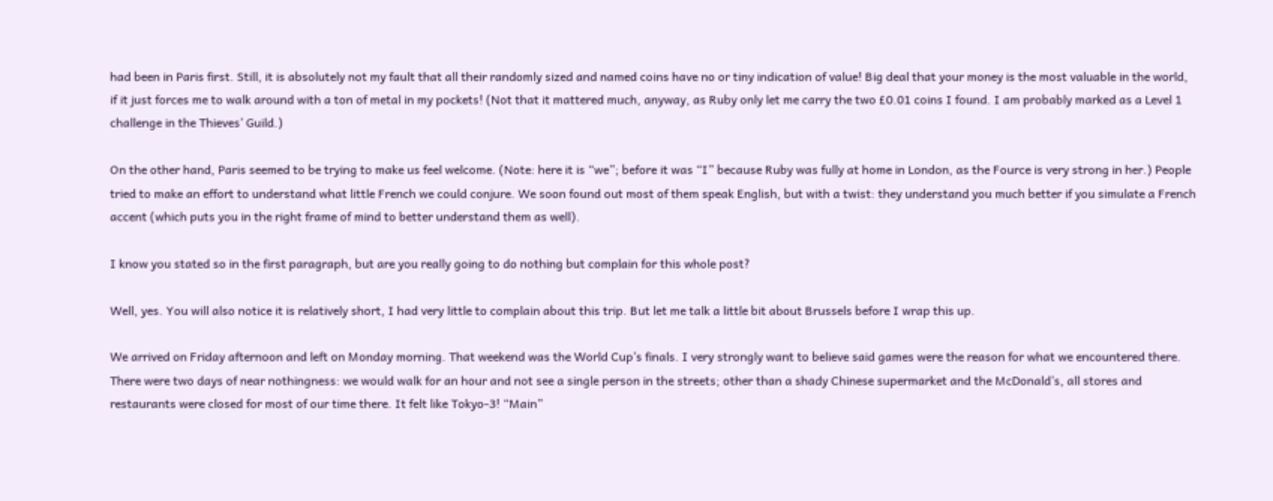had been in Paris first. Still, it is absolutely not my fault that all their randomly sized and named coins have no or tiny indication of value! Big deal that your money is the most valuable in the world, if it just forces me to walk around with a ton of metal in my pockets! (Not that it mattered much, anyway, as Ruby only let me carry the two £0.01 coins I found. I am probably marked as a Level 1 challenge in the Thieves’ Guild.)

On the other hand, Paris seemed to be trying to make us feel welcome. (Note: here it is “we”; before it was “I” because Ruby was fully at home in London, as the Fource is very strong in her.) People tried to make an effort to understand what little French we could conjure. We soon found out most of them speak English, but with a twist: they understand you much better if you simulate a French accent (which puts you in the right frame of mind to better understand them as well).

I know you stated so in the first paragraph, but are you really going to do nothing but complain for this whole post?

Well, yes. You will also notice it is relatively short, I had very little to complain about this trip. But let me talk a little bit about Brussels before I wrap this up.

We arrived on Friday afternoon and left on Monday morning. That weekend was the World Cup’s finals. I very strongly want to believe said games were the reason for what we encountered there. There were two days of near nothingness: we would walk for an hour and not see a single person in the streets; other than a shady Chinese supermarket and the McDonald’s, all stores and restaurants were closed for most of our time there. It felt like Tokyo-3! “Main”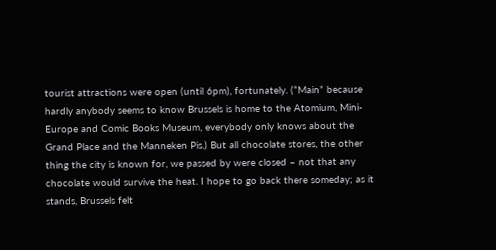tourist attractions were open (until 6pm), fortunately. (“Main” because hardly anybody seems to know Brussels is home to the Atomium, Mini-Europe and Comic Books Museum, everybody only knows about the Grand Place and the Manneken Pis.) But all chocolate stores, the other thing the city is known for, we passed by were closed – not that any chocolate would survive the heat. I hope to go back there someday; as it stands, Brussels felt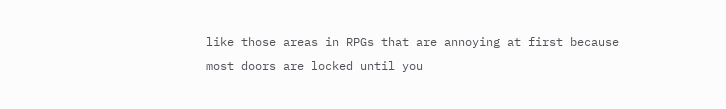like those areas in RPGs that are annoying at first because most doors are locked until you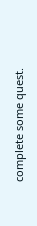complete some quest.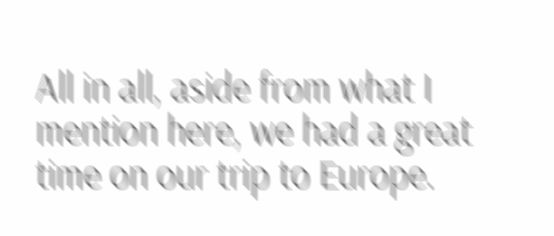All in all, aside from what I mention here, we had a great time on our trip to Europe.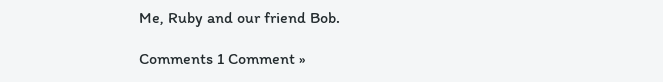Me, Ruby and our friend Bob.

Comments 1 Comment »